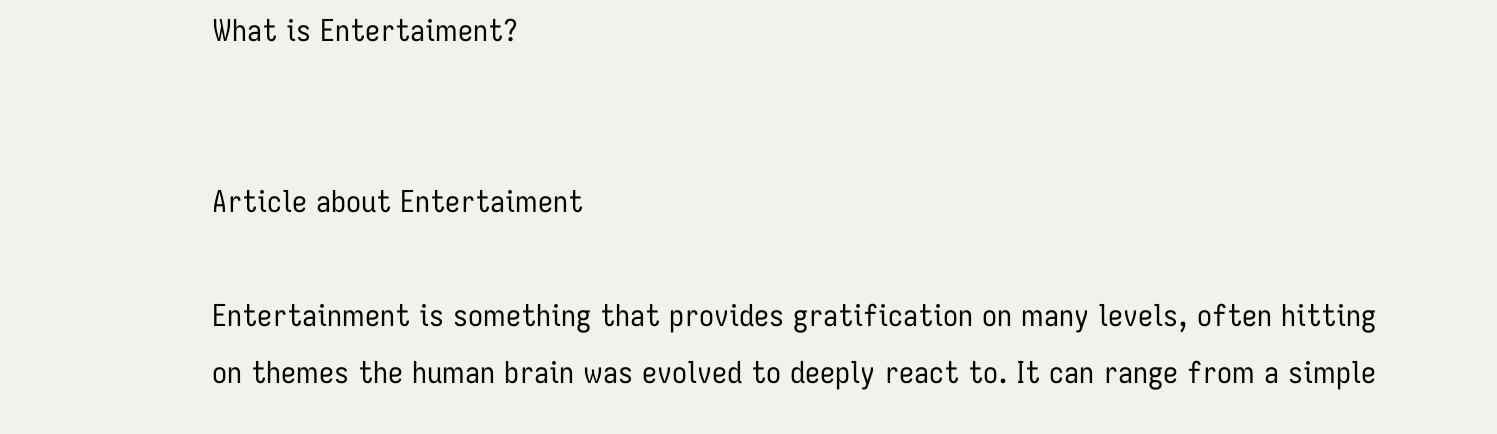What is Entertaiment?


Article about Entertaiment

Entertainment is something that provides gratification on many levels, often hitting on themes the human brain was evolved to deeply react to. It can range from a simple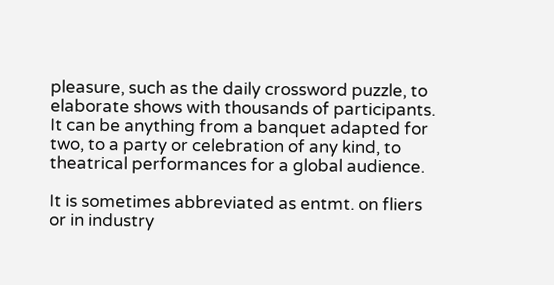pleasure, such as the daily crossword puzzle, to elaborate shows with thousands of participants. It can be anything from a banquet adapted for two, to a party or celebration of any kind, to theatrical performances for a global audience.

It is sometimes abbreviated as entmt. on fliers or in industry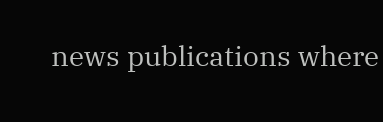news publications where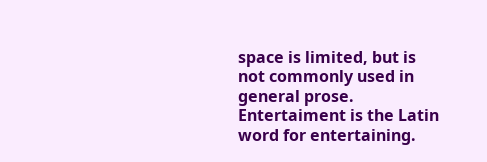space is limited, but is not commonly used in general prose. Entertaiment is the Latin word for entertaining.